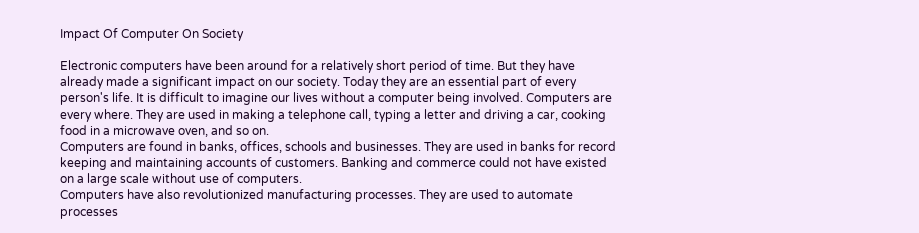Impact Of Computer On Society

Electronic computers have been around for a relatively short period of time. But they have already made a significant impact on our society. Today they are an essential part of every person's life. It is difficult to imagine our lives without a computer being involved. Computers are every where. They are used in making a telephone call, typing a letter and driving a car, cooking food in a microwave oven, and so on.
Computers are found in banks, offices, schools and businesses. They are used in banks for record keeping and maintaining accounts of customers. Banking and commerce could not have existed on a large scale without use of computers.
Computers have also revolutionized manufacturing processes. They are used to automate processes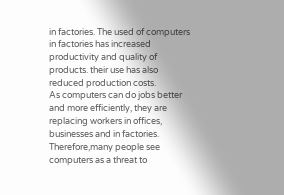in factories. The used of computers in factories has increased productivity and quality of products. their use has also reduced production costs.
As computers can do jobs better and more efficiently, they are replacing workers in offices, businesses and in factories. Therefore,many people see computers as a threat to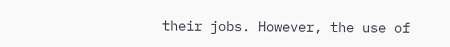their jobs. However, the use of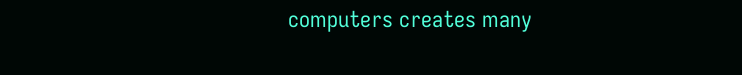computers creates many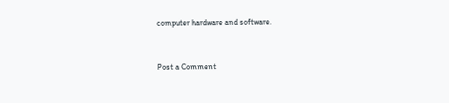computer hardware and software.


Post a Comment